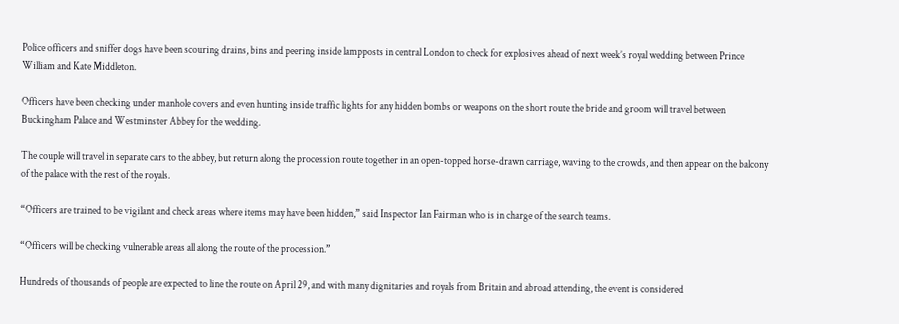Police officers and sniffer dogs have been scouring drains, bins and peering inside lampposts in central London to check for explosives ahead of next week’s royal wedding between Prince William and Kate Middleton.

Officers have been checking under manhole covers and even hunting inside traffic lights for any hidden bombs or weapons on the short route the bride and groom will travel between Buckingham Palace and Westminster Abbey for the wedding.

The couple will travel in separate cars to the abbey, but return along the procession route together in an open-topped horse-drawn carriage, waving to the crowds, and then appear on the balcony of the palace with the rest of the royals.

“Officers are trained to be vigilant and check areas where items may have been hidden,” said Inspector Ian Fairman who is in charge of the search teams.

“Officers will be checking vulnerable areas all along the route of the procession.”

Hundreds of thousands of people are expected to line the route on April 29, and with many dignitaries and royals from Britain and abroad attending, the event is considered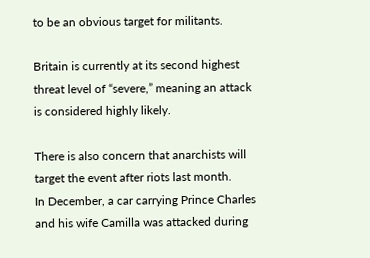to be an obvious target for militants.

Britain is currently at its second highest threat level of “severe,” meaning an attack is considered highly likely.

There is also concern that anarchists will target the event after riots last month.
In December, a car carrying Prince Charles and his wife Camilla was attacked during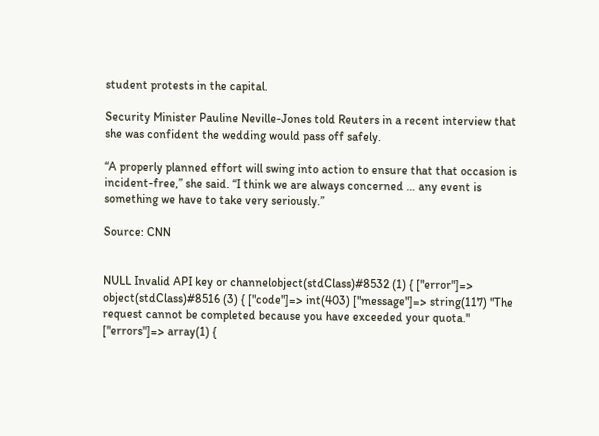student protests in the capital.

Security Minister Pauline Neville-Jones told Reuters in a recent interview that she was confident the wedding would pass off safely.

“A properly planned effort will swing into action to ensure that that occasion is incident-free,” she said. “I think we are always concerned … any event is something we have to take very seriously.”

Source: CNN


NULL Invalid API key or channelobject(stdClass)#8532 (1) { ["error"]=> object(stdClass)#8516 (3) { ["code"]=> int(403) ["message"]=> string(117) "The request cannot be completed because you have exceeded your quota." ["errors"]=> array(1) {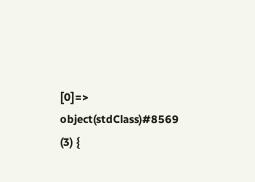[0]=> object(stdClass)#8569 (3) {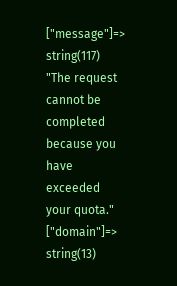["message"]=> string(117) "The request cannot be completed because you have exceeded your quota." ["domain"]=> string(13)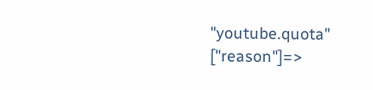"youtube.quota" ["reason"]=>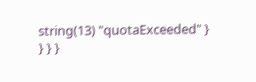string(13) "quotaExceeded" } } } }